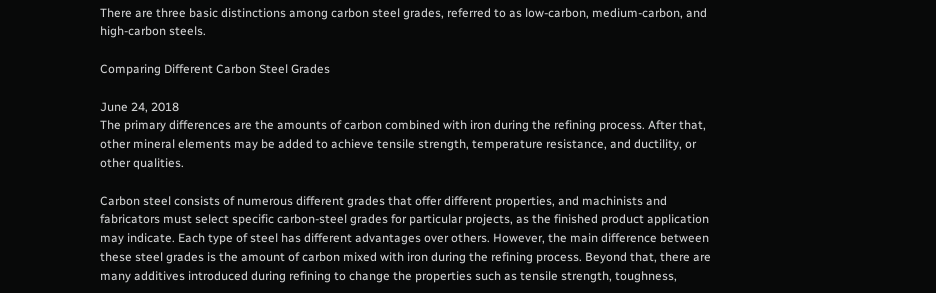There are three basic distinctions among carbon steel grades, referred to as low-carbon, medium-carbon, and high-carbon steels.

Comparing Different Carbon Steel Grades

June 24, 2018
The primary differences are the amounts of carbon combined with iron during the refining process. After that, other mineral elements may be added to achieve tensile strength, temperature resistance, and ductility, or other qualities.

Carbon steel consists of numerous different grades that offer different properties, and machinists and fabricators must select specific carbon-steel grades for particular projects, as the finished product application may indicate. Each type of steel has different advantages over others. However, the main difference between these steel grades is the amount of carbon mixed with iron during the refining process. Beyond that, there are many additives introduced during refining to change the properties such as tensile strength, toughness,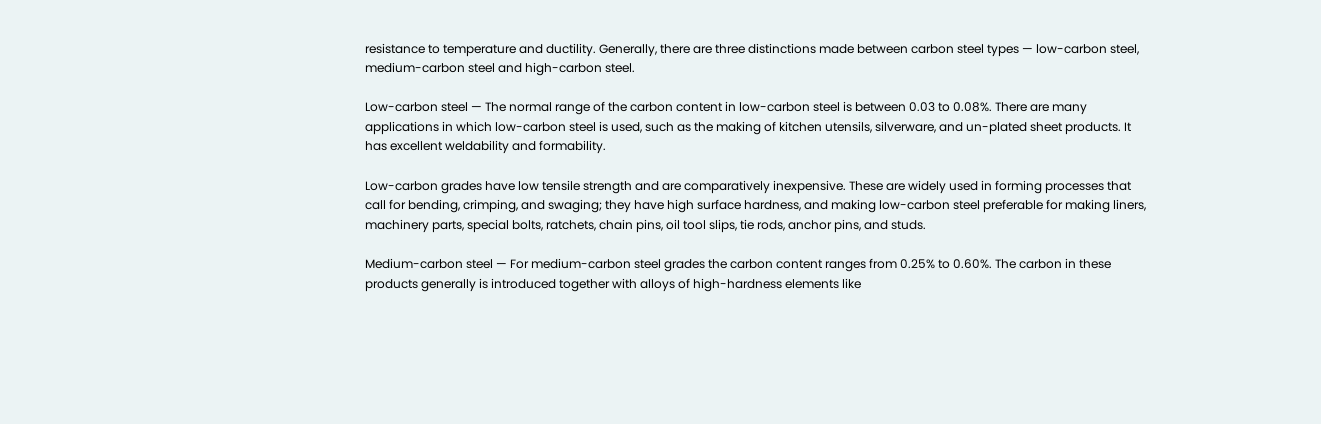resistance to temperature and ductility. Generally, there are three distinctions made between carbon steel types — low-carbon steel, medium-carbon steel and high-carbon steel.

Low-carbon steel — The normal range of the carbon content in low-carbon steel is between 0.03 to 0.08%. There are many applications in which low-carbon steel is used, such as the making of kitchen utensils, silverware, and un-plated sheet products. It has excellent weldability and formability.

Low-carbon grades have low tensile strength and are comparatively inexpensive. These are widely used in forming processes that call for bending, crimping, and swaging; they have high surface hardness, and making low-carbon steel preferable for making liners, machinery parts, special bolts, ratchets, chain pins, oil tool slips, tie rods, anchor pins, and studs.

Medium-carbon steel — For medium-carbon steel grades the carbon content ranges from 0.25% to 0.60%. The carbon in these products generally is introduced together with alloys of high-hardness elements like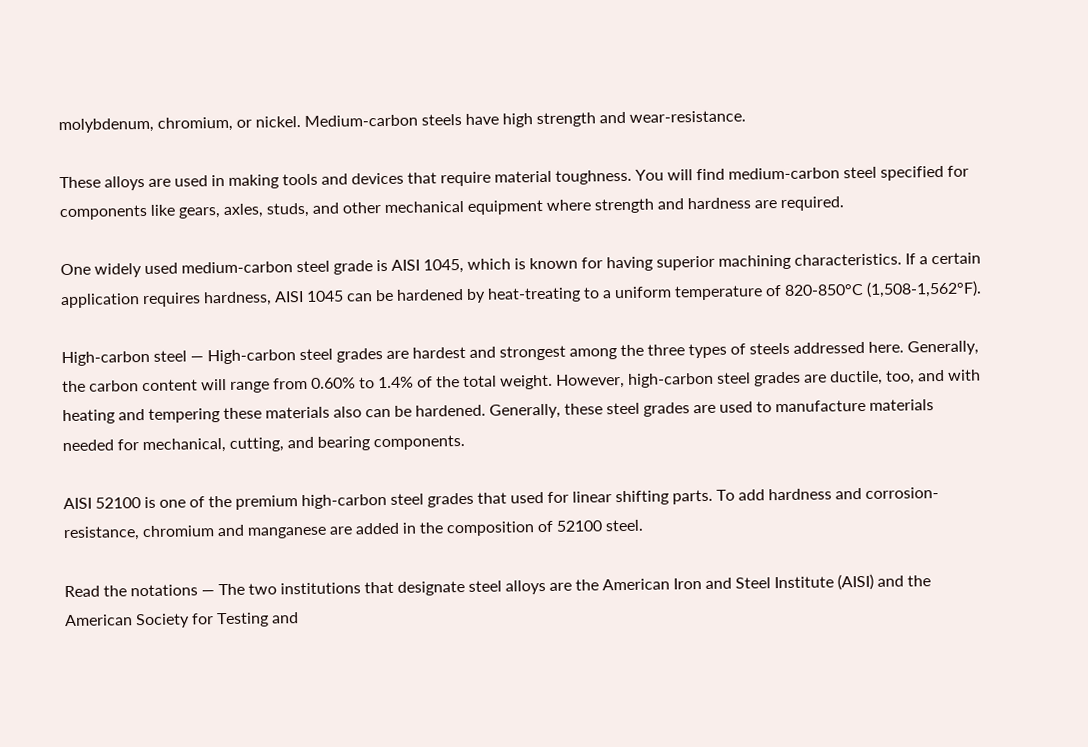molybdenum, chromium, or nickel. Medium-carbon steels have high strength and wear-resistance.

These alloys are used in making tools and devices that require material toughness. You will find medium-carbon steel specified for components like gears, axles, studs, and other mechanical equipment where strength and hardness are required.

One widely used medium-carbon steel grade is AISI 1045, which is known for having superior machining characteristics. If a certain application requires hardness, AISI 1045 can be hardened by heat-treating to a uniform temperature of 820-850°C (1,508-1,562°F).

High-carbon steel — High-carbon steel grades are hardest and strongest among the three types of steels addressed here. Generally, the carbon content will range from 0.60% to 1.4% of the total weight. However, high-carbon steel grades are ductile, too, and with heating and tempering these materials also can be hardened. Generally, these steel grades are used to manufacture materials needed for mechanical, cutting, and bearing components.

AISI 52100 is one of the premium high-carbon steel grades that used for linear shifting parts. To add hardness and corrosion-resistance, chromium and manganese are added in the composition of 52100 steel.

Read the notations — The two institutions that designate steel alloys are the American Iron and Steel Institute (AISI) and the American Society for Testing and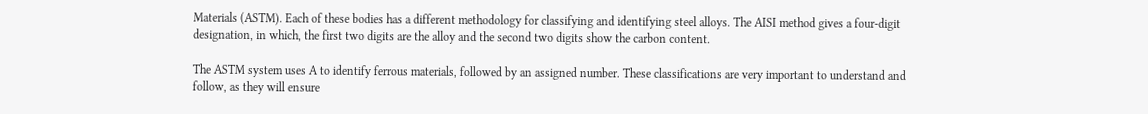Materials (ASTM). Each of these bodies has a different methodology for classifying and identifying steel alloys. The AISI method gives a four-digit designation, in which, the first two digits are the alloy and the second two digits show the carbon content.

The ASTM system uses A to identify ferrous materials, followed by an assigned number. These classifications are very important to understand and follow, as they will ensure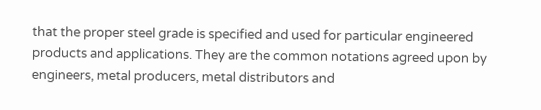that the proper steel grade is specified and used for particular engineered products and applications. They are the common notations agreed upon by engineers, metal producers, metal distributors and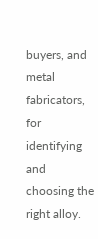buyers, and metal fabricators, for identifying and choosing the right alloy.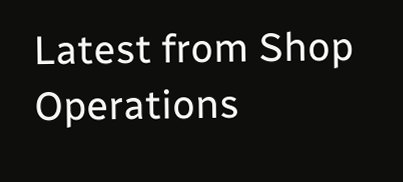Latest from Shop Operations